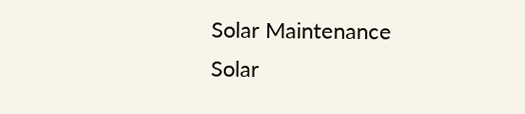Solar Maintenance
Solar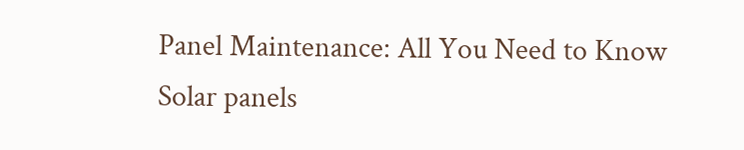Panel Maintenance: All You Need to Know
Solar panels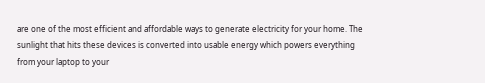are one of the most efficient and affordable ways to generate electricity for your home. The sunlight that hits these devices is converted into usable energy which powers everything from your laptop to your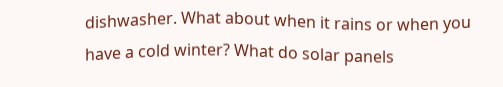dishwasher. What about when it rains or when you have a cold winter? What do solar panels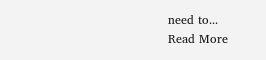need to...
Read More